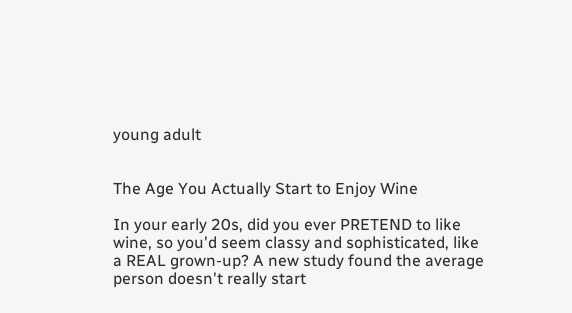young adult


The Age You Actually Start to Enjoy Wine

In your early 20s, did you ever PRETEND to like wine, so you'd seem classy and sophisticated, like a REAL grown-up? A new study found the average person doesn't really start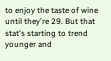to enjoy the taste of wine until they're 29. But that stat's starting to trend younger and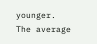younger. The average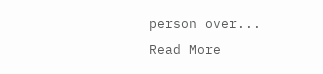person over...
Read More